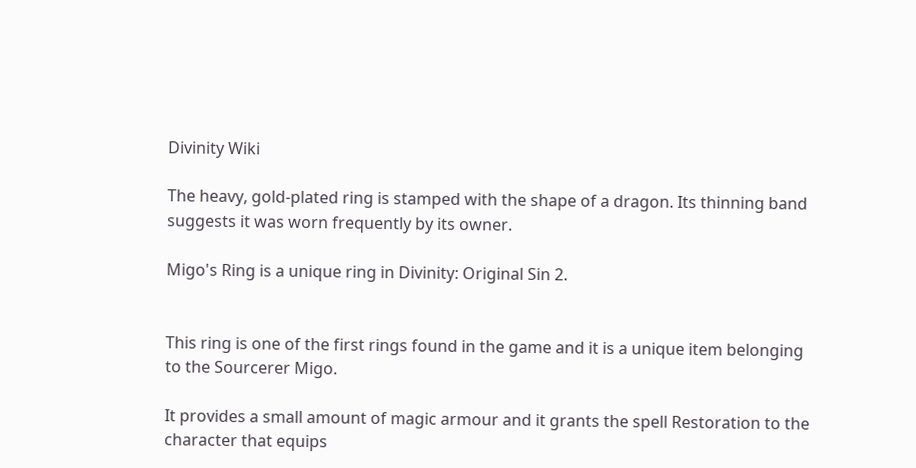Divinity Wiki

The heavy, gold-plated ring is stamped with the shape of a dragon. Its thinning band suggests it was worn frequently by its owner.

Migo's Ring is a unique ring in Divinity: Original Sin 2.


This ring is one of the first rings found in the game and it is a unique item belonging to the Sourcerer Migo.

It provides a small amount of magic armour and it grants the spell Restoration to the character that equips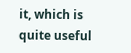it, which is quite useful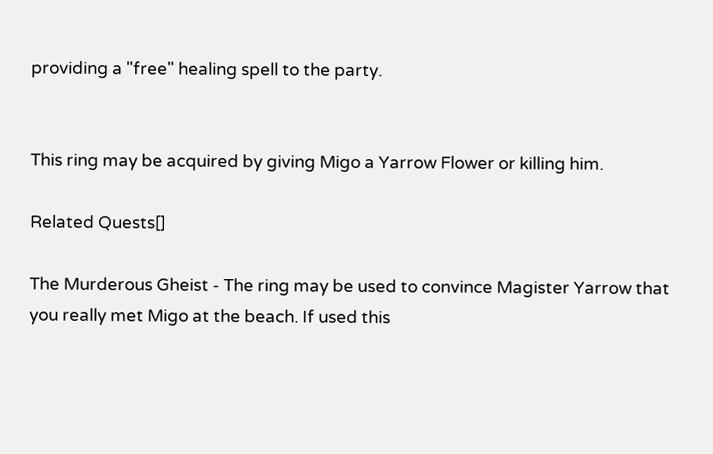providing a "free" healing spell to the party.


This ring may be acquired by giving Migo a Yarrow Flower or killing him.

Related Quests[]

The Murderous Gheist - The ring may be used to convince Magister Yarrow that you really met Migo at the beach. If used this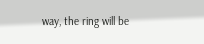way, the ring will be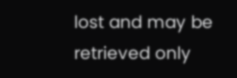lost and may be retrieved only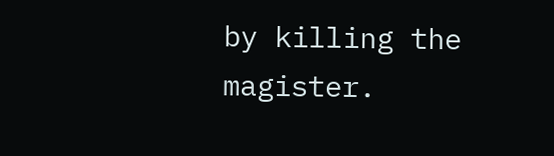by killing the magister.